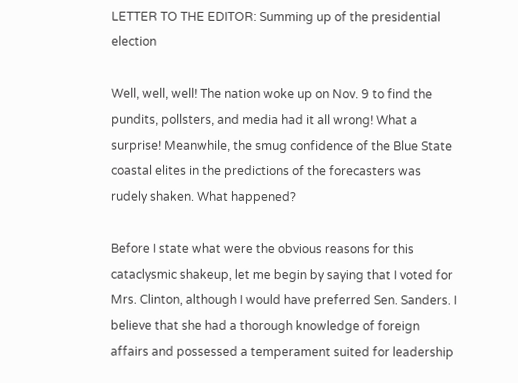LETTER TO THE EDITOR: Summing up of the presidential election

Well, well, well! The nation woke up on Nov. 9 to find the pundits, pollsters, and media had it all wrong! What a surprise! Meanwhile, the smug confidence of the Blue State coastal elites in the predictions of the forecasters was rudely shaken. What happened?

Before I state what were the obvious reasons for this cataclysmic shakeup, let me begin by saying that I voted for Mrs. Clinton, although I would have preferred Sen. Sanders. I believe that she had a thorough knowledge of foreign affairs and possessed a temperament suited for leadership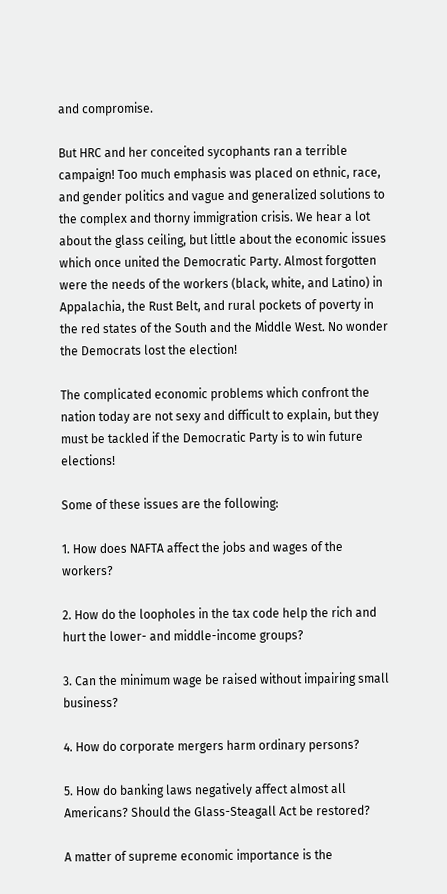and compromise.

But HRC and her conceited sycophants ran a terrible campaign! Too much emphasis was placed on ethnic, race, and gender politics and vague and generalized solutions to the complex and thorny immigration crisis. We hear a lot about the glass ceiling, but little about the economic issues which once united the Democratic Party. Almost forgotten were the needs of the workers (black, white, and Latino) in Appalachia, the Rust Belt, and rural pockets of poverty in the red states of the South and the Middle West. No wonder the Democrats lost the election!

The complicated economic problems which confront the nation today are not sexy and difficult to explain, but they must be tackled if the Democratic Party is to win future elections!

Some of these issues are the following:

1. How does NAFTA affect the jobs and wages of the workers?

2. How do the loopholes in the tax code help the rich and hurt the lower- and middle-income groups?

3. Can the minimum wage be raised without impairing small business?

4. How do corporate mergers harm ordinary persons?

5. How do banking laws negatively affect almost all Americans? Should the Glass-Steagall Act be restored?

A matter of supreme economic importance is the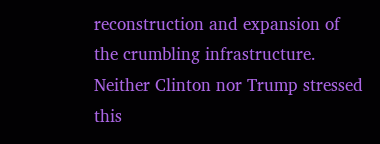reconstruction and expansion of the crumbling infrastructure. Neither Clinton nor Trump stressed this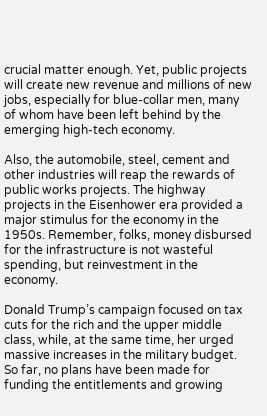crucial matter enough. Yet, public projects will create new revenue and millions of new jobs, especially for blue-collar men, many of whom have been left behind by the emerging high-tech economy.

Also, the automobile, steel, cement and other industries will reap the rewards of public works projects. The highway projects in the Eisenhower era provided a major stimulus for the economy in the 1950s. Remember, folks, money disbursed for the infrastructure is not wasteful spending, but reinvestment in the economy.

Donald Trump’s campaign focused on tax cuts for the rich and the upper middle class, while, at the same time, her urged massive increases in the military budget. So far, no plans have been made for funding the entitlements and growing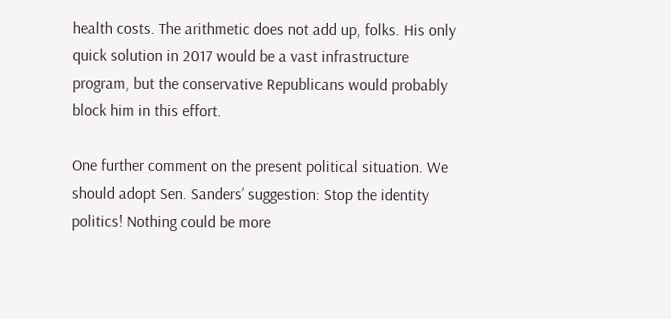health costs. The arithmetic does not add up, folks. His only quick solution in 2017 would be a vast infrastructure program, but the conservative Republicans would probably block him in this effort.

One further comment on the present political situation. We should adopt Sen. Sanders’ suggestion: Stop the identity politics! Nothing could be more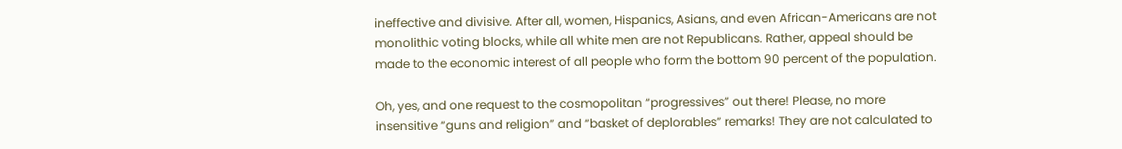ineffective and divisive. After all, women, Hispanics, Asians, and even African-Americans are not monolithic voting blocks, while all white men are not Republicans. Rather, appeal should be made to the economic interest of all people who form the bottom 90 percent of the population.

Oh, yes, and one request to the cosmopolitan “progressives” out there! Please, no more insensitive “guns and religion” and “basket of deplorables” remarks! They are not calculated to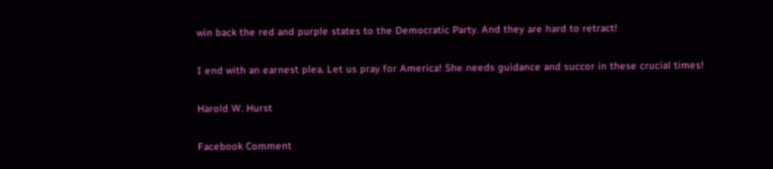win back the red and purple states to the Democratic Party. And they are hard to retract!

I end with an earnest plea. Let us pray for America! She needs guidance and succor in these crucial times!

Harold W. Hurst

Facebook Comment